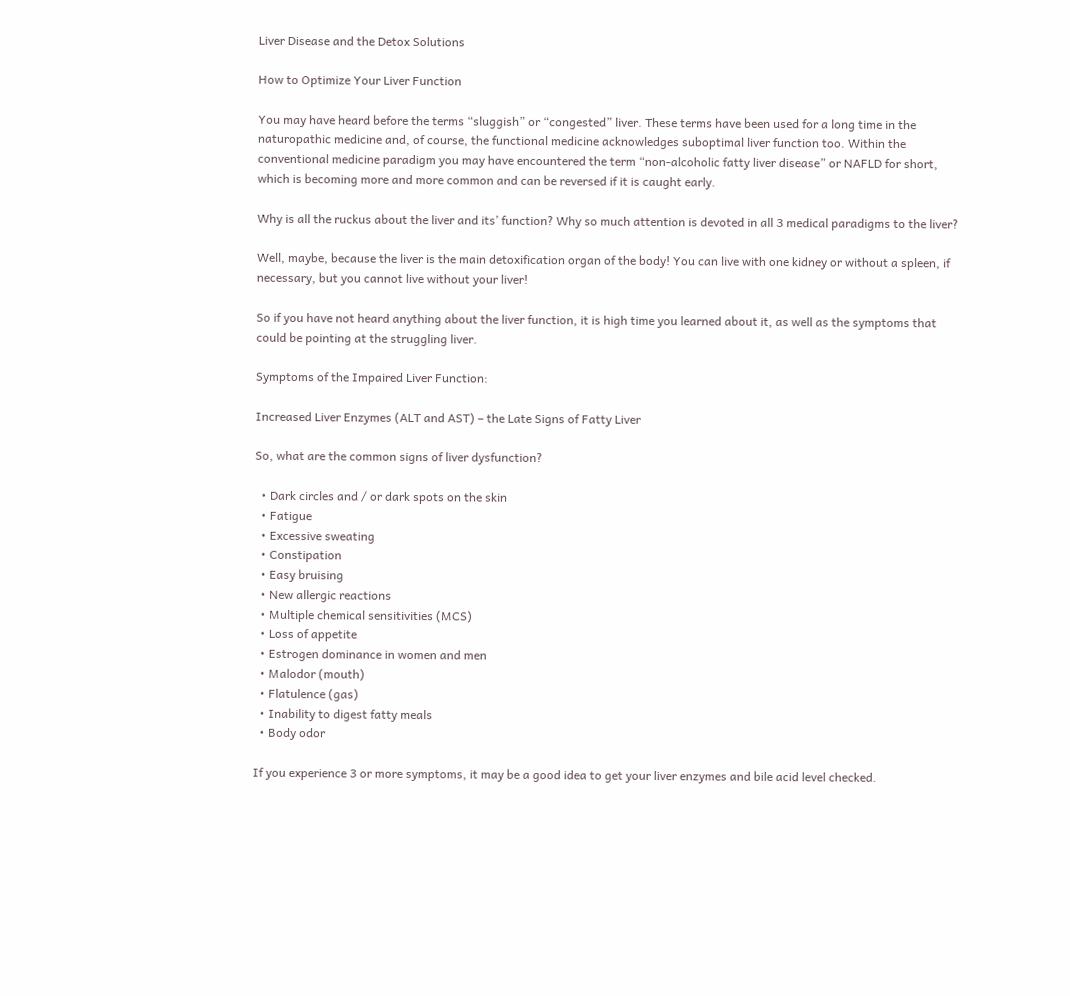Liver Disease and the Detox Solutions

How to Optimize Your Liver Function

You may have heard before the terms “sluggish” or “congested” liver. These terms have been used for a long time in the naturopathic medicine and, of course, the functional medicine acknowledges suboptimal liver function too. Within the conventional medicine paradigm you may have encountered the term “non-alcoholic fatty liver disease” or NAFLD for short, which is becoming more and more common and can be reversed if it is caught early.

Why is all the ruckus about the liver and its’ function? Why so much attention is devoted in all 3 medical paradigms to the liver?

Well, maybe, because the liver is the main detoxification organ of the body! You can live with one kidney or without a spleen, if necessary, but you cannot live without your liver!

So if you have not heard anything about the liver function, it is high time you learned about it, as well as the symptoms that could be pointing at the struggling liver.

Symptoms of the Impaired Liver Function:

Increased Liver Enzymes (ALT and AST) – the Late Signs of Fatty Liver

So, what are the common signs of liver dysfunction?

  • Dark circles and / or dark spots on the skin
  • Fatigue
  • Excessive sweating
  • Constipation
  • Easy bruising
  • New allergic reactions
  • Multiple chemical sensitivities (MCS)
  • Loss of appetite
  • Estrogen dominance in women and men
  • Malodor (mouth)
  • Flatulence (gas)
  • Inability to digest fatty meals
  • Body odor

If you experience 3 or more symptoms, it may be a good idea to get your liver enzymes and bile acid level checked.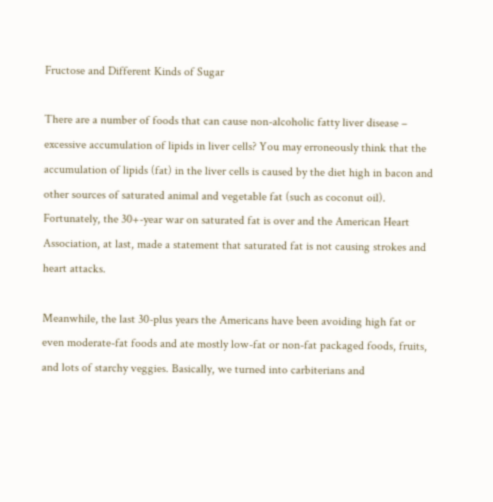Fructose and Different Kinds of Sugar

There are a number of foods that can cause non-alcoholic fatty liver disease – excessive accumulation of lipids in liver cells? You may erroneously think that the accumulation of lipids (fat) in the liver cells is caused by the diet high in bacon and other sources of saturated animal and vegetable fat (such as coconut oil). Fortunately, the 30+-year war on saturated fat is over and the American Heart Association, at last, made a statement that saturated fat is not causing strokes and heart attacks.

Meanwhile, the last 30-plus years the Americans have been avoiding high fat or even moderate-fat foods and ate mostly low-fat or non-fat packaged foods, fruits, and lots of starchy veggies. Basically, we turned into carbiterians and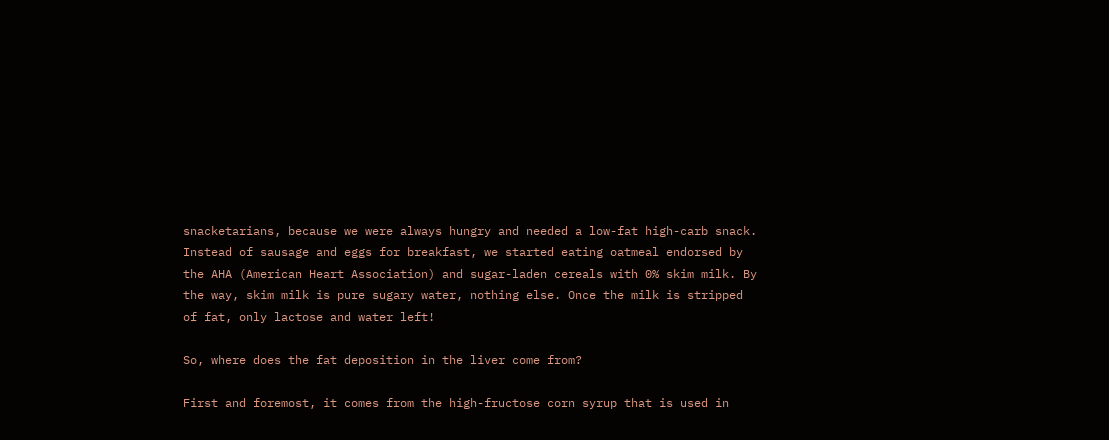snacketarians, because we were always hungry and needed a low-fat high-carb snack. Instead of sausage and eggs for breakfast, we started eating oatmeal endorsed by the AHA (American Heart Association) and sugar-laden cereals with 0% skim milk. By the way, skim milk is pure sugary water, nothing else. Once the milk is stripped of fat, only lactose and water left!

So, where does the fat deposition in the liver come from?

First and foremost, it comes from the high-fructose corn syrup that is used in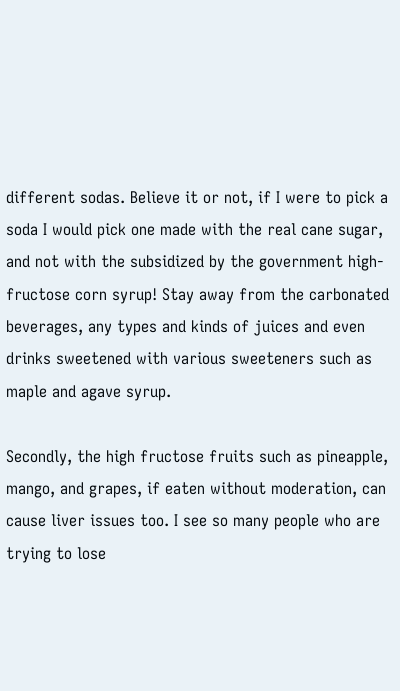different sodas. Believe it or not, if I were to pick a soda I would pick one made with the real cane sugar, and not with the subsidized by the government high-fructose corn syrup! Stay away from the carbonated beverages, any types and kinds of juices and even drinks sweetened with various sweeteners such as maple and agave syrup.

Secondly, the high fructose fruits such as pineapple, mango, and grapes, if eaten without moderation, can cause liver issues too. I see so many people who are trying to lose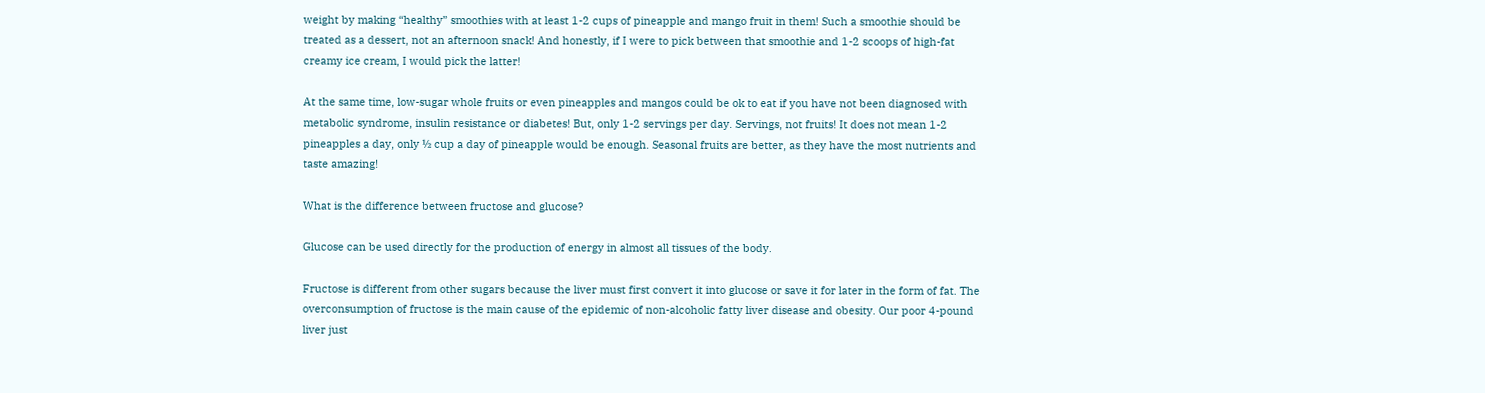weight by making “healthy” smoothies with at least 1-2 cups of pineapple and mango fruit in them! Such a smoothie should be treated as a dessert, not an afternoon snack! And honestly, if I were to pick between that smoothie and 1-2 scoops of high-fat creamy ice cream, I would pick the latter!

At the same time, low-sugar whole fruits or even pineapples and mangos could be ok to eat if you have not been diagnosed with metabolic syndrome, insulin resistance or diabetes! But, only 1-2 servings per day. Servings, not fruits! It does not mean 1-2 pineapples a day, only ½ cup a day of pineapple would be enough. Seasonal fruits are better, as they have the most nutrients and taste amazing!

What is the difference between fructose and glucose?

Glucose can be used directly for the production of energy in almost all tissues of the body.

Fructose is different from other sugars because the liver must first convert it into glucose or save it for later in the form of fat. The overconsumption of fructose is the main cause of the epidemic of non-alcoholic fatty liver disease and obesity. Our poor 4-pound liver just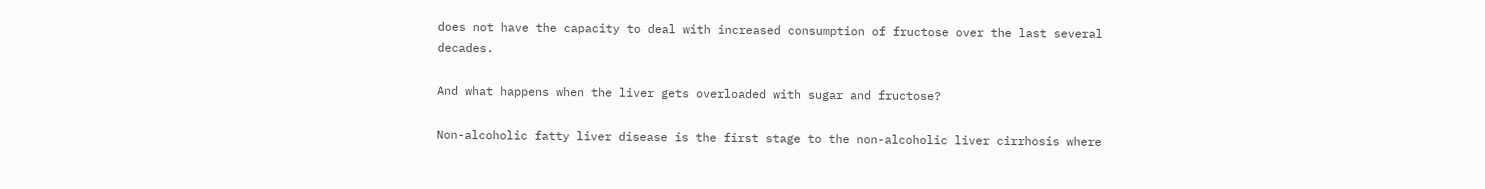does not have the capacity to deal with increased consumption of fructose over the last several decades.

And what happens when the liver gets overloaded with sugar and fructose?

Non-alcoholic fatty liver disease is the first stage to the non-alcoholic liver cirrhosis where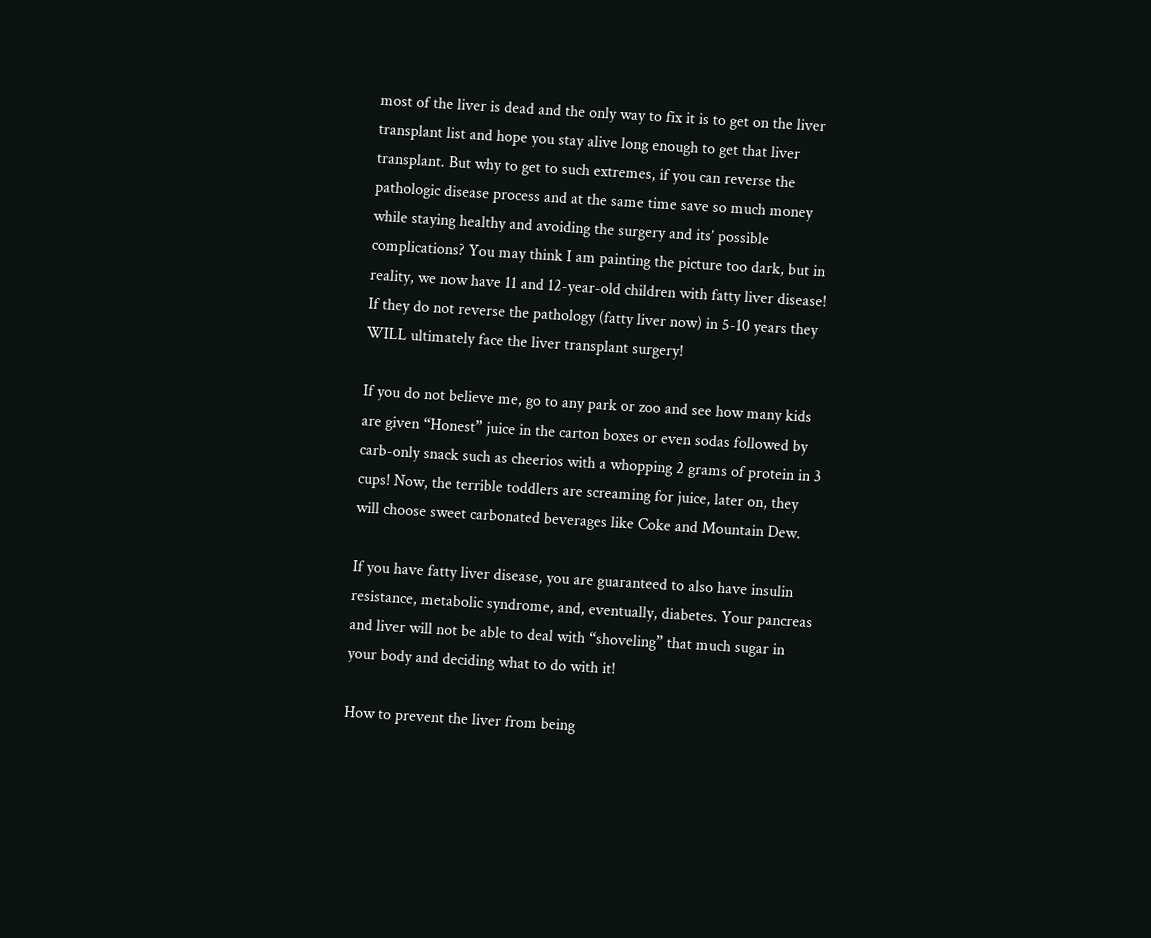most of the liver is dead and the only way to fix it is to get on the liver transplant list and hope you stay alive long enough to get that liver transplant. But why to get to such extremes, if you can reverse the pathologic disease process and at the same time save so much money while staying healthy and avoiding the surgery and its’ possible complications? You may think I am painting the picture too dark, but in reality, we now have 11 and 12-year-old children with fatty liver disease! If they do not reverse the pathology (fatty liver now) in 5-10 years they WILL ultimately face the liver transplant surgery!

If you do not believe me, go to any park or zoo and see how many kids are given “Honest” juice in the carton boxes or even sodas followed by carb-only snack such as cheerios with a whopping 2 grams of protein in 3 cups! Now, the terrible toddlers are screaming for juice, later on, they will choose sweet carbonated beverages like Coke and Mountain Dew.

If you have fatty liver disease, you are guaranteed to also have insulin resistance, metabolic syndrome, and, eventually, diabetes. Your pancreas and liver will not be able to deal with “shoveling” that much sugar in your body and deciding what to do with it!

How to prevent the liver from being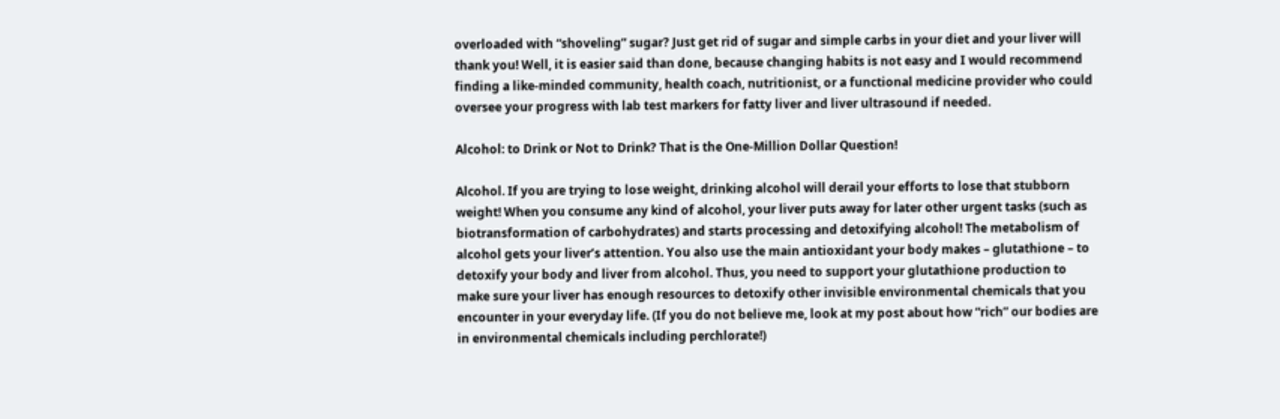overloaded with “shoveling” sugar? Just get rid of sugar and simple carbs in your diet and your liver will thank you! Well, it is easier said than done, because changing habits is not easy and I would recommend finding a like-minded community, health coach, nutritionist, or a functional medicine provider who could oversee your progress with lab test markers for fatty liver and liver ultrasound if needed.

Alcohol: to Drink or Not to Drink? That is the One-Million Dollar Question!

Alcohol. If you are trying to lose weight, drinking alcohol will derail your efforts to lose that stubborn weight! When you consume any kind of alcohol, your liver puts away for later other urgent tasks (such as biotransformation of carbohydrates) and starts processing and detoxifying alcohol! The metabolism of alcohol gets your liver’s attention. You also use the main antioxidant your body makes – glutathione – to detoxify your body and liver from alcohol. Thus, you need to support your glutathione production to make sure your liver has enough resources to detoxify other invisible environmental chemicals that you encounter in your everyday life. (If you do not believe me, look at my post about how “rich” our bodies are in environmental chemicals including perchlorate!)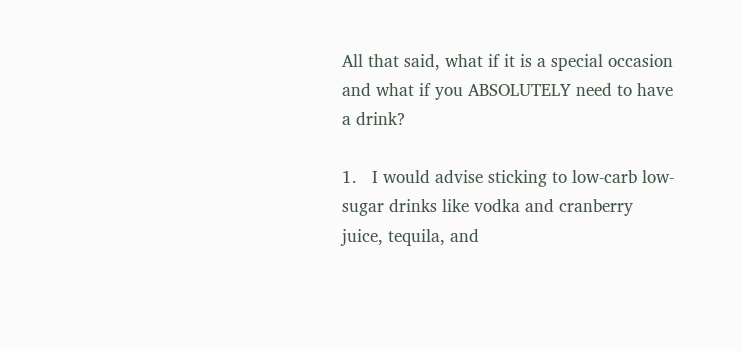All that said, what if it is a special occasion and what if you ABSOLUTELY need to have a drink?

1.   I would advise sticking to low-carb low-sugar drinks like vodka and cranberry juice, tequila, and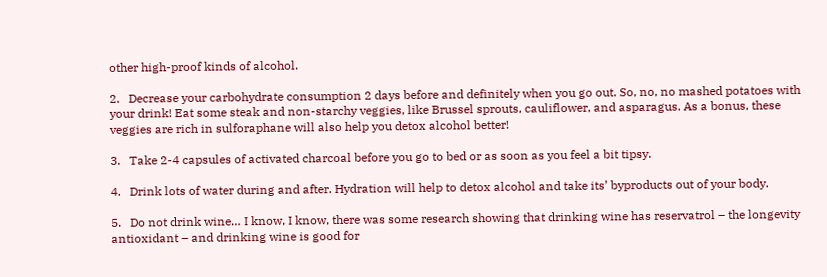other high-proof kinds of alcohol.

2.   Decrease your carbohydrate consumption 2 days before and definitely when you go out. So, no, no mashed potatoes with your drink! Eat some steak and non-starchy veggies, like Brussel sprouts, cauliflower, and asparagus. As a bonus, these veggies are rich in sulforaphane will also help you detox alcohol better!

3.   Take 2-4 capsules of activated charcoal before you go to bed or as soon as you feel a bit tipsy.

4.   Drink lots of water during and after. Hydration will help to detox alcohol and take its’ byproducts out of your body.

5.   Do not drink wine… I know, I know, there was some research showing that drinking wine has reservatrol – the longevity antioxidant – and drinking wine is good for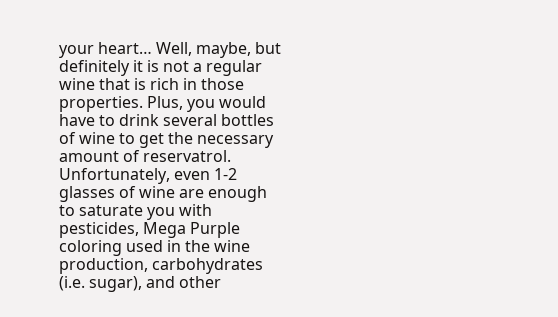your heart… Well, maybe, but definitely it is not a regular wine that is rich in those properties. Plus, you would have to drink several bottles of wine to get the necessary amount of reservatrol. Unfortunately, even 1-2 glasses of wine are enough to saturate you with pesticides, Mega Purple coloring used in the wine production, carbohydrates (i.e. sugar), and other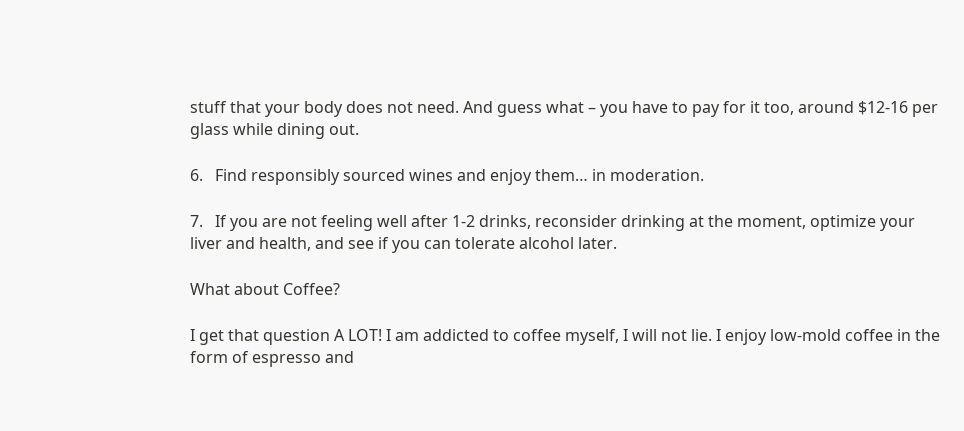stuff that your body does not need. And guess what – you have to pay for it too, around $12-16 per glass while dining out.

6.   Find responsibly sourced wines and enjoy them… in moderation.

7.   If you are not feeling well after 1-2 drinks, reconsider drinking at the moment, optimize your liver and health, and see if you can tolerate alcohol later.

What about Coffee?

I get that question A LOT! I am addicted to coffee myself, I will not lie. I enjoy low-mold coffee in the form of espresso and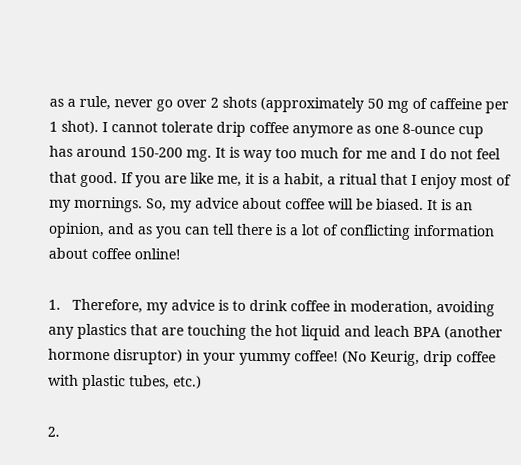as a rule, never go over 2 shots (approximately 50 mg of caffeine per 1 shot). I cannot tolerate drip coffee anymore as one 8-ounce cup has around 150-200 mg. It is way too much for me and I do not feel that good. If you are like me, it is a habit, a ritual that I enjoy most of my mornings. So, my advice about coffee will be biased. It is an opinion, and as you can tell there is a lot of conflicting information about coffee online!

1.   Therefore, my advice is to drink coffee in moderation, avoiding any plastics that are touching the hot liquid and leach BPA (another hormone disruptor) in your yummy coffee! (No Keurig, drip coffee with plastic tubes, etc.)

2.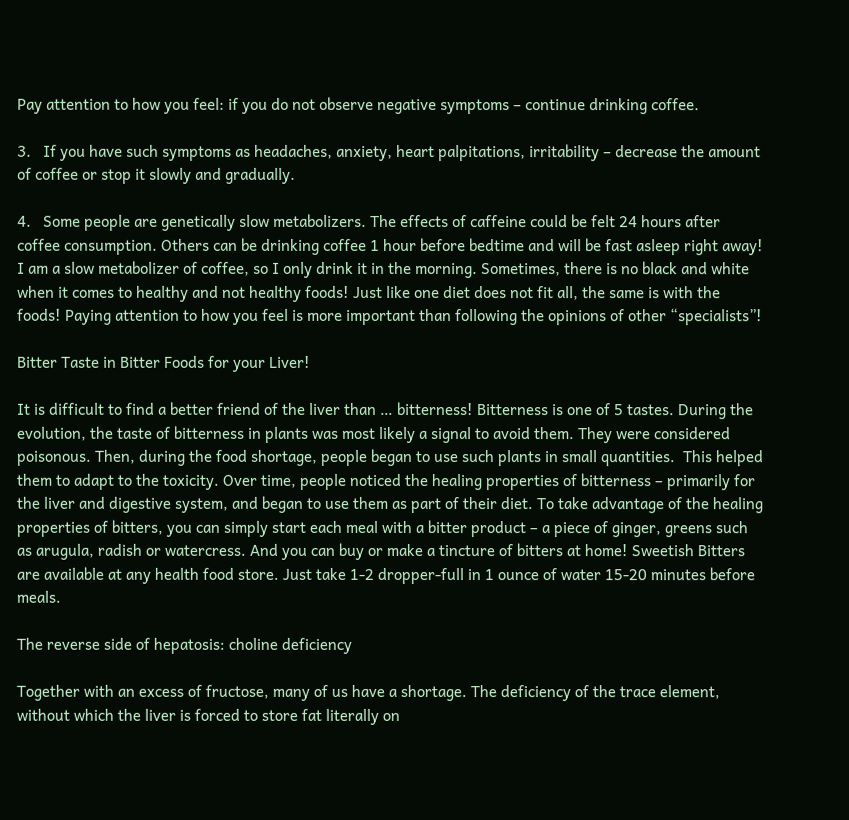Pay attention to how you feel: if you do not observe negative symptoms – continue drinking coffee.

3.   If you have such symptoms as headaches, anxiety, heart palpitations, irritability – decrease the amount of coffee or stop it slowly and gradually.

4.   Some people are genetically slow metabolizers. The effects of caffeine could be felt 24 hours after coffee consumption. Others can be drinking coffee 1 hour before bedtime and will be fast asleep right away! I am a slow metabolizer of coffee, so I only drink it in the morning. Sometimes, there is no black and white when it comes to healthy and not healthy foods! Just like one diet does not fit all, the same is with the foods! Paying attention to how you feel is more important than following the opinions of other “specialists”!

Bitter Taste in Bitter Foods for your Liver!

It is difficult to find a better friend of the liver than … bitterness! Bitterness is one of 5 tastes. During the evolution, the taste of bitterness in plants was most likely a signal to avoid them. They were considered poisonous. Then, during the food shortage, people began to use such plants in small quantities.  This helped them to adapt to the toxicity. Over time, people noticed the healing properties of bitterness – primarily for the liver and digestive system, and began to use them as part of their diet. To take advantage of the healing properties of bitters, you can simply start each meal with a bitter product – a piece of ginger, greens such as arugula, radish or watercress. And you can buy or make a tincture of bitters at home! Sweetish Bitters are available at any health food store. Just take 1-2 dropper-full in 1 ounce of water 15-20 minutes before meals.

The reverse side of hepatosis: choline deficiency

Together with an excess of fructose, many of us have a shortage. The deficiency of the trace element, without which the liver is forced to store fat literally on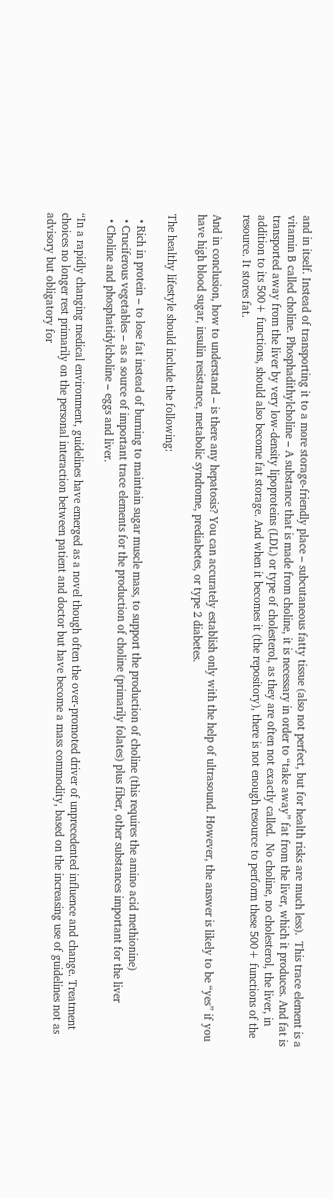and in itself. Instead of transporting it to a more storage-friendly place – subcutaneous fatty tissue (also not perfect, but for health risks are much less).  This trace element is a vitamin B called choline. Phosphadithylcholine – A substance that is made from choline, it is necessary in order to “take away” fat from the liver, which it produces. And fat is transported away from the liver by very low-density lipoproteins (LDL) or type of cholesterol, as they are often not exactly called.  No choline, no cholesterol, the liver, in addition to its 500+ functions, should also become fat storage. And when it becomes it (the repository), there is not enough resource to perform these 500+ functions of the resource. It stores fat.

And in conclusion, how to understand – is there any hepatosis? You can accurately establish only with the help of ultrasound. However, the answer is likely to be “yes” if you have high blood sugar, insulin resistance, metabolic syndrome, prediabetes, or type 2 diabetes.

The healthy lifestyle should include the following:

  • Rich in protein – to lose fat instead of burning to maintain sugar muscle mass, to support the production of choline (this requires the amino acid methionine)
  • Cruciferous vegetables – as a source of important trace elements for the production of choline (primarily folates) plus fiber, other substances important for the liver
  • Choline and phosphatidylcholine – eggs and liver.

“In a rapidly changing medical environment, guidelines have emerged as a novel though often the over-promoted driver of unprecedented influence and change. Treatment choices no longer rest primarily on the personal interaction between patient and doctor but have become a mass commodity, based on the increasing use of guidelines not as advisory but obligatory for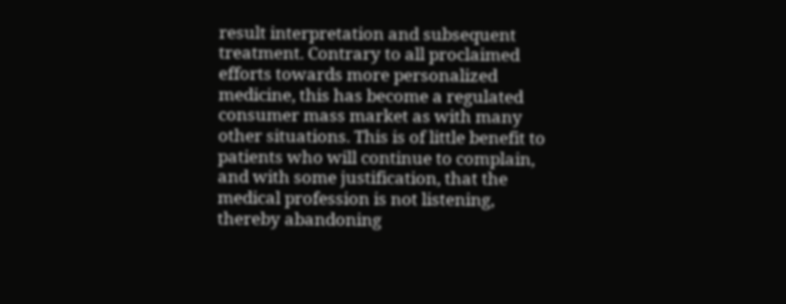result interpretation and subsequent treatment. Contrary to all proclaimed efforts towards more personalized medicine, this has become a regulated consumer mass market as with many other situations. This is of little benefit to patients who will continue to complain, and with some justification, that the medical profession is not listening, thereby abandoning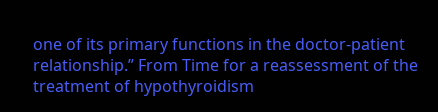one of its primary functions in the doctor-patient relationship.” From Time for a reassessment of the treatment of hypothyroidism